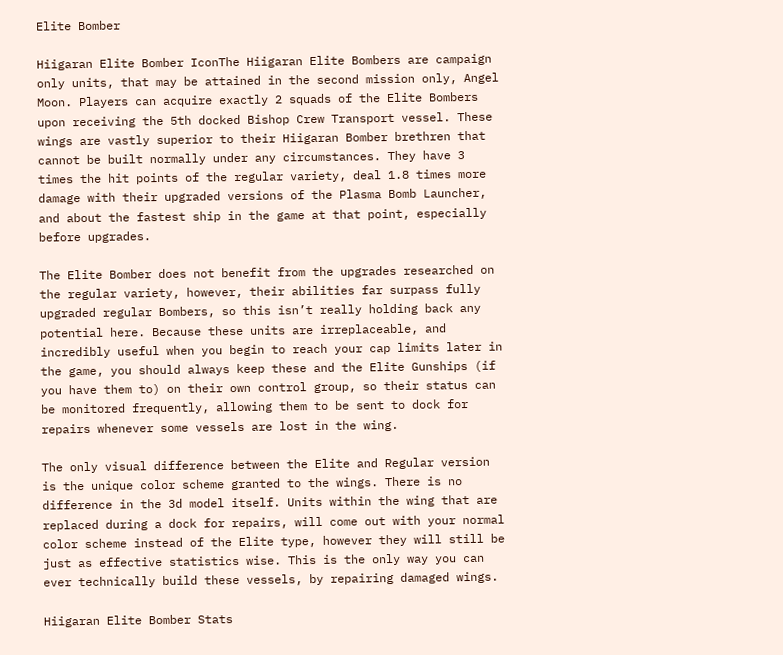Elite Bomber

Hiigaran Elite Bomber IconThe Hiigaran Elite Bombers are campaign only units, that may be attained in the second mission only, Angel Moon. Players can acquire exactly 2 squads of the Elite Bombers upon receiving the 5th docked Bishop Crew Transport vessel. These wings are vastly superior to their Hiigaran Bomber brethren that cannot be built normally under any circumstances. They have 3 times the hit points of the regular variety, deal 1.8 times more damage with their upgraded versions of the Plasma Bomb Launcher, and about the fastest ship in the game at that point, especially before upgrades.

The Elite Bomber does not benefit from the upgrades researched on the regular variety, however, their abilities far surpass fully upgraded regular Bombers, so this isn’t really holding back any potential here. Because these units are irreplaceable, and incredibly useful when you begin to reach your cap limits later in the game, you should always keep these and the Elite Gunships (if you have them to) on their own control group, so their status can be monitored frequently, allowing them to be sent to dock for repairs whenever some vessels are lost in the wing.

The only visual difference between the Elite and Regular version is the unique color scheme granted to the wings. There is no difference in the 3d model itself. Units within the wing that are replaced during a dock for repairs, will come out with your normal color scheme instead of the Elite type, however they will still be just as effective statistics wise. This is the only way you can ever technically build these vessels, by repairing damaged wings.

Hiigaran Elite Bomber Stats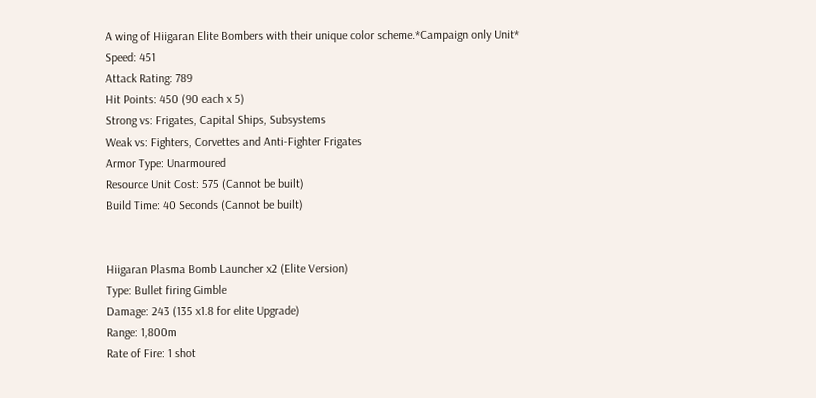A wing of Hiigaran Elite Bombers with their unique color scheme.*Campaign only Unit*
Speed: 451
Attack Rating: 789
Hit Points: 450 (90 each x 5)
Strong vs: Frigates, Capital Ships, Subsystems
Weak vs: Fighters, Corvettes and Anti-Fighter Frigates
Armor Type: Unarmoured
Resource Unit Cost: 575 (Cannot be built)
Build Time: 40 Seconds (Cannot be built)


Hiigaran Plasma Bomb Launcher x2 (Elite Version)
Type: Bullet firing Gimble
Damage: 243 (135 x1.8 for elite Upgrade)
Range: 1,800m
Rate of Fire: 1 shot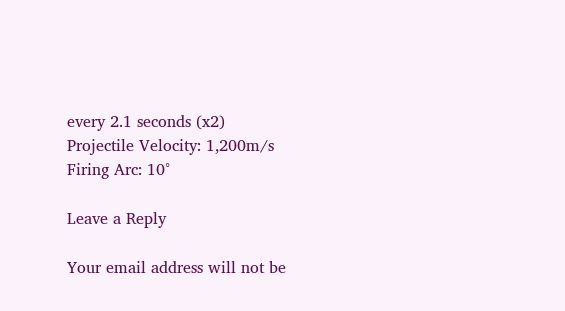every 2.1 seconds (x2)
Projectile Velocity: 1,200m/s
Firing Arc: 10°

Leave a Reply

Your email address will not be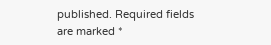published. Required fields are marked *